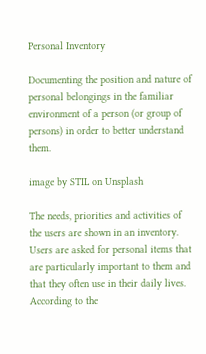Personal Inventory

Documenting the position and nature of personal belongings in the familiar environment of a person (or group of persons) in order to better understand them.

image by STIL on Unsplash

The needs, priorities and activities of the users are shown in an inventory. Users are asked for personal items that are particularly important to them and that they often use in their daily lives. According to the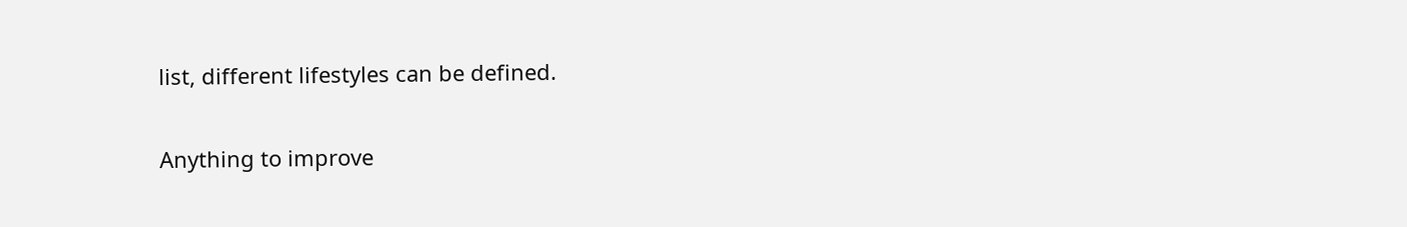list, different lifestyles can be defined.

Anything to improve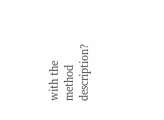with the method description?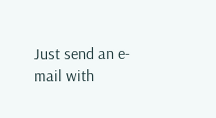Just send an e-mail with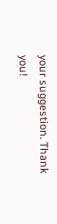your suggestion. Thank you!